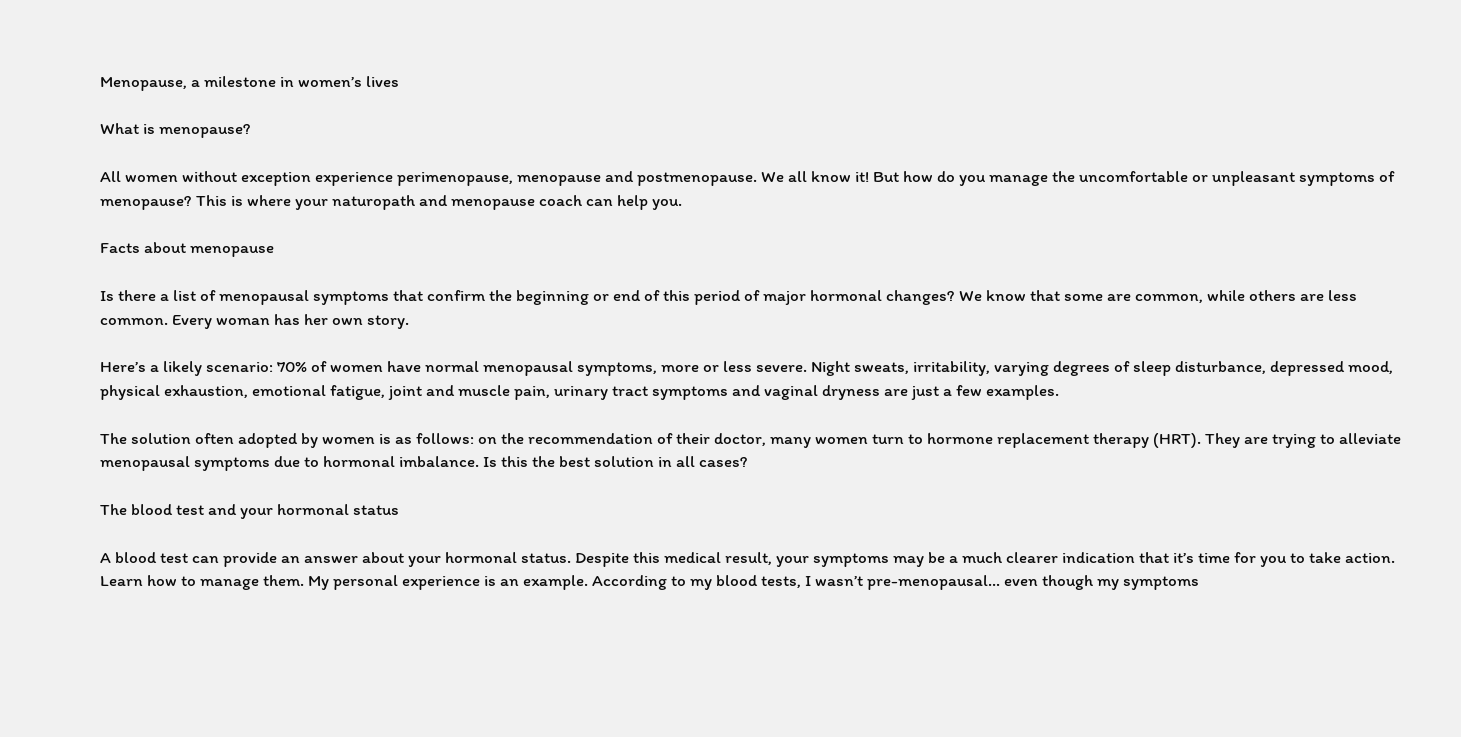Menopause, a milestone in women’s lives

What is menopause?

All women without exception experience perimenopause, menopause and postmenopause. We all know it! But how do you manage the uncomfortable or unpleasant symptoms of menopause? This is where your naturopath and menopause coach can help you.

Facts about menopause

Is there a list of menopausal symptoms that confirm the beginning or end of this period of major hormonal changes? We know that some are common, while others are less common. Every woman has her own story.

Here’s a likely scenario: 70% of women have normal menopausal symptoms, more or less severe. Night sweats, irritability, varying degrees of sleep disturbance, depressed mood, physical exhaustion, emotional fatigue, joint and muscle pain, urinary tract symptoms and vaginal dryness are just a few examples.

The solution often adopted by women is as follows: on the recommendation of their doctor, many women turn to hormone replacement therapy (HRT). They are trying to alleviate menopausal symptoms due to hormonal imbalance. Is this the best solution in all cases?

The blood test and your hormonal status

A blood test can provide an answer about your hormonal status. Despite this medical result, your symptoms may be a much clearer indication that it’s time for you to take action. Learn how to manage them. My personal experience is an example. According to my blood tests, I wasn’t pre-menopausal… even though my symptoms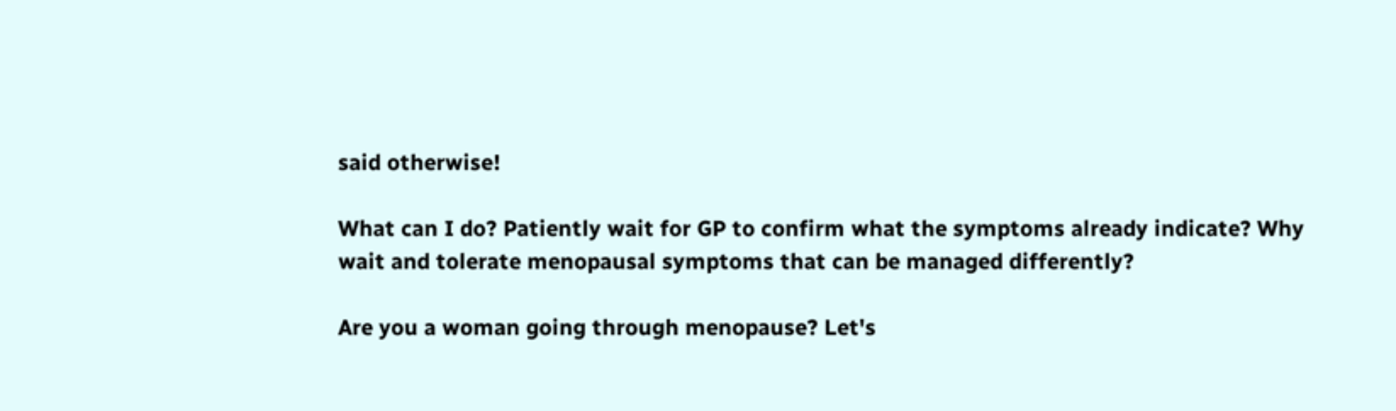said otherwise!

What can I do? Patiently wait for GP to confirm what the symptoms already indicate? Why wait and tolerate menopausal symptoms that can be managed differently?

Are you a woman going through menopause? Let's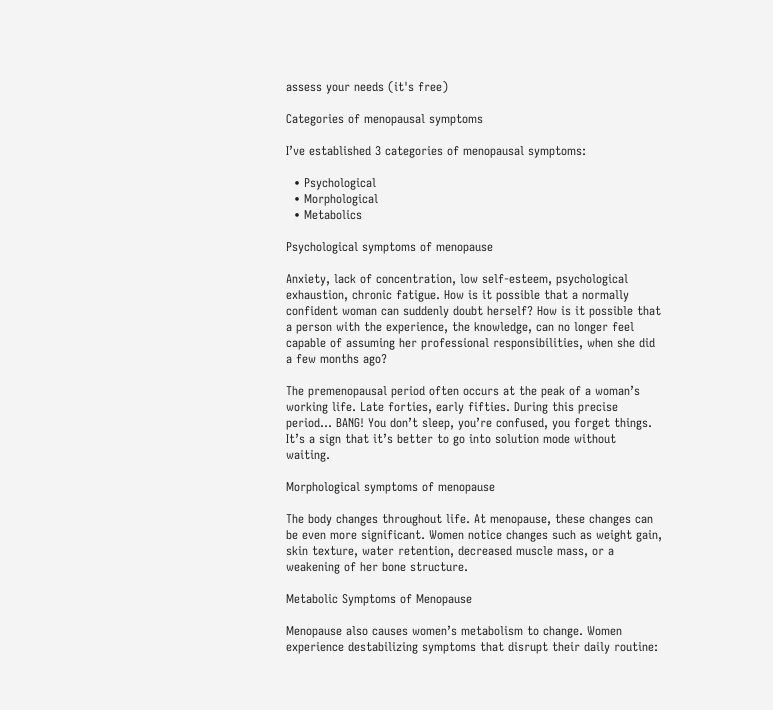assess your needs (it's free)

Categories of menopausal symptoms

I’ve established 3 categories of menopausal symptoms:

  • Psychological
  • Morphological
  • Metabolics

Psychological symptoms of menopause

Anxiety, lack of concentration, low self-esteem, psychological exhaustion, chronic fatigue. How is it possible that a normally confident woman can suddenly doubt herself? How is it possible that a person with the experience, the knowledge, can no longer feel capable of assuming her professional responsibilities, when she did a few months ago?

The premenopausal period often occurs at the peak of a woman’s working life. Late forties, early fifties. During this precise period… BANG! You don’t sleep, you’re confused, you forget things. It’s a sign that it’s better to go into solution mode without waiting.

Morphological symptoms of menopause

The body changes throughout life. At menopause, these changes can be even more significant. Women notice changes such as weight gain, skin texture, water retention, decreased muscle mass, or a weakening of her bone structure.

Metabolic Symptoms of Menopause

Menopause also causes women’s metabolism to change. Women experience destabilizing symptoms that disrupt their daily routine: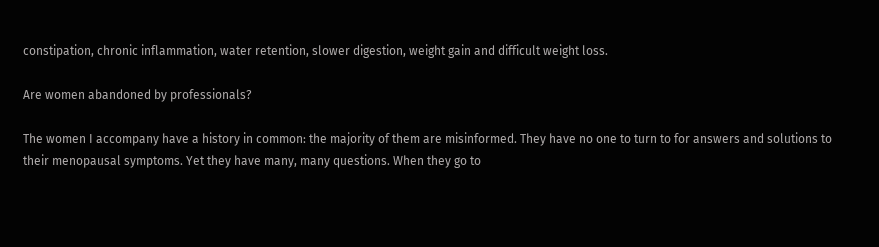constipation, chronic inflammation, water retention, slower digestion, weight gain and difficult weight loss.

Are women abandoned by professionals?

The women I accompany have a history in common: the majority of them are misinformed. They have no one to turn to for answers and solutions to their menopausal symptoms. Yet they have many, many questions. When they go to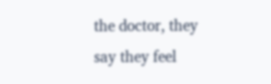the doctor, they say they feel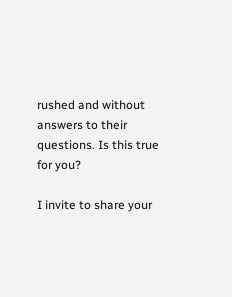rushed and without answers to their questions. Is this true for you?

I invite to share your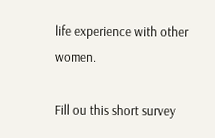life experience with other women.

Fill ou this short survey